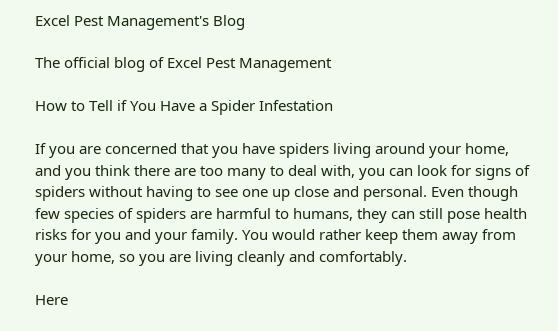Excel Pest Management's Blog

The official blog of Excel Pest Management

How to Tell if You Have a Spider Infestation

If you are concerned that you have spiders living around your home, and you think there are too many to deal with, you can look for signs of spiders without having to see one up close and personal. Even though few species of spiders are harmful to humans, they can still pose health risks for you and your family. You would rather keep them away from your home, so you are living cleanly and comfortably.

Here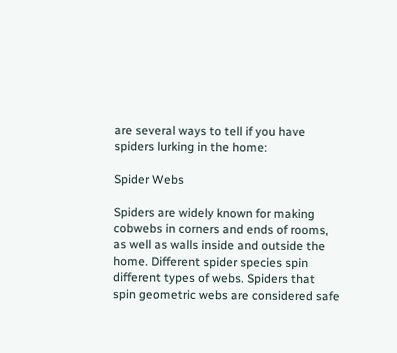are several ways to tell if you have spiders lurking in the home:

Spider Webs

Spiders are widely known for making cobwebs in corners and ends of rooms, as well as walls inside and outside the home. Different spider species spin different types of webs. Spiders that spin geometric webs are considered safe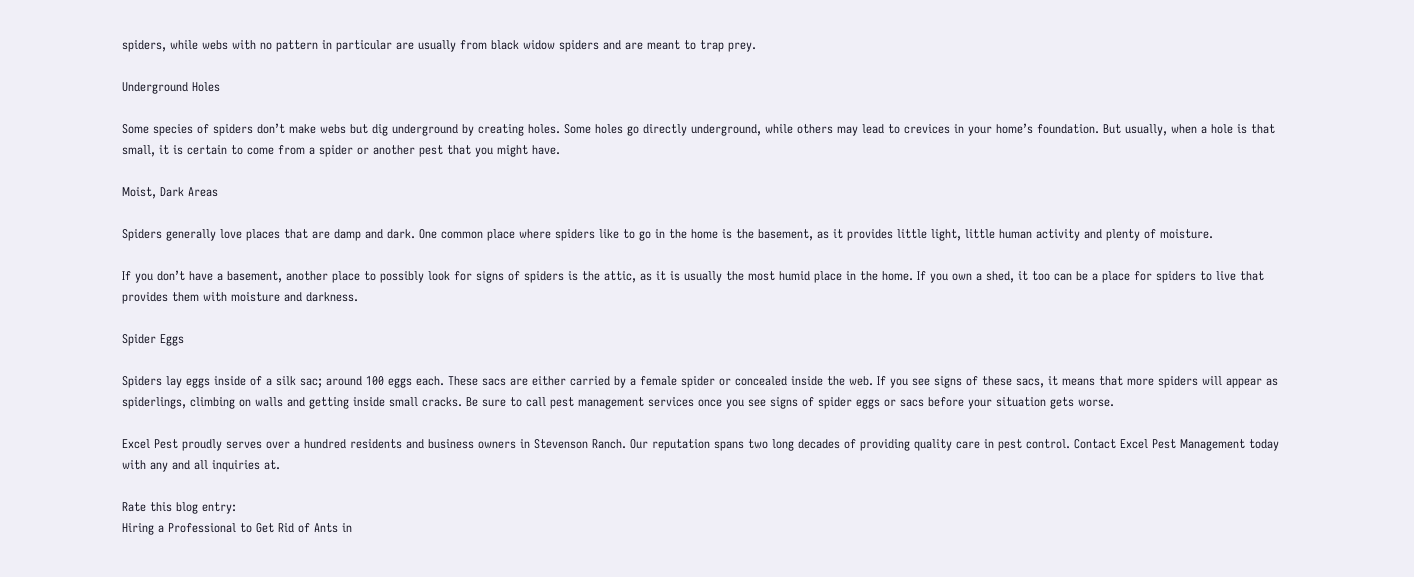spiders, while webs with no pattern in particular are usually from black widow spiders and are meant to trap prey.

Underground Holes

Some species of spiders don’t make webs but dig underground by creating holes. Some holes go directly underground, while others may lead to crevices in your home’s foundation. But usually, when a hole is that small, it is certain to come from a spider or another pest that you might have.

Moist, Dark Areas

Spiders generally love places that are damp and dark. One common place where spiders like to go in the home is the basement, as it provides little light, little human activity and plenty of moisture.

If you don’t have a basement, another place to possibly look for signs of spiders is the attic, as it is usually the most humid place in the home. If you own a shed, it too can be a place for spiders to live that provides them with moisture and darkness.

Spider Eggs

Spiders lay eggs inside of a silk sac; around 100 eggs each. These sacs are either carried by a female spider or concealed inside the web. If you see signs of these sacs, it means that more spiders will appear as spiderlings, climbing on walls and getting inside small cracks. Be sure to call pest management services once you see signs of spider eggs or sacs before your situation gets worse.

Excel Pest proudly serves over a hundred residents and business owners in Stevenson Ranch. Our reputation spans two long decades of providing quality care in pest control. Contact Excel Pest Management today with any and all inquiries at.

Rate this blog entry:
Hiring a Professional to Get Rid of Ants in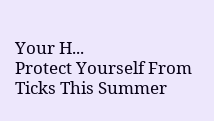Your H...
Protect Yourself From Ticks This Summer